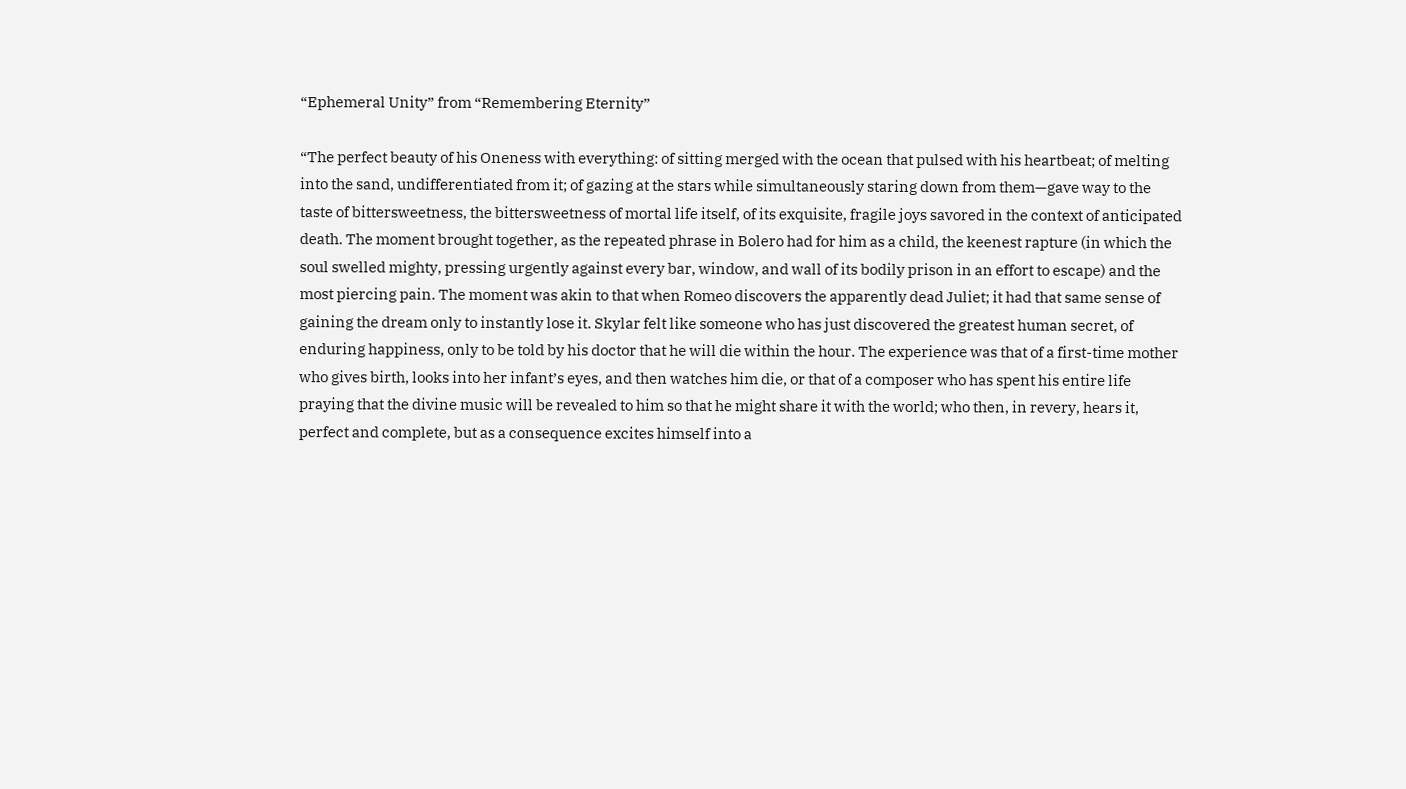“Ephemeral Unity” from “Remembering Eternity”

“The perfect beauty of his Oneness with everything: of sitting merged with the ocean that pulsed with his heartbeat; of melting into the sand, undifferentiated from it; of gazing at the stars while simultaneously staring down from them—gave way to the taste of bittersweetness, the bittersweetness of mortal life itself, of its exquisite, fragile joys savored in the context of anticipated death. The moment brought together, as the repeated phrase in Bolero had for him as a child, the keenest rapture (in which the soul swelled mighty, pressing urgently against every bar, window, and wall of its bodily prison in an effort to escape) and the most piercing pain. The moment was akin to that when Romeo discovers the apparently dead Juliet; it had that same sense of gaining the dream only to instantly lose it. Skylar felt like someone who has just discovered the greatest human secret, of enduring happiness, only to be told by his doctor that he will die within the hour. The experience was that of a first-time mother who gives birth, looks into her infant’s eyes, and then watches him die, or that of a composer who has spent his entire life praying that the divine music will be revealed to him so that he might share it with the world; who then, in revery, hears it, perfect and complete, but as a consequence excites himself into a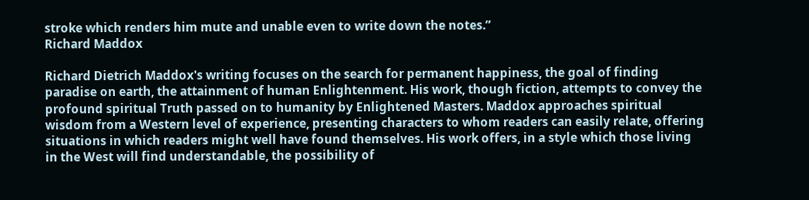stroke which renders him mute and unable even to write down the notes.”
Richard Maddox

Richard Dietrich Maddox's writing focuses on the search for permanent happiness, the goal of finding paradise on earth, the attainment of human Enlightenment. His work, though fiction, attempts to convey the profound spiritual Truth passed on to humanity by Enlightened Masters. Maddox approaches spiritual wisdom from a Western level of experience, presenting characters to whom readers can easily relate, offering situations in which readers might well have found themselves. His work offers, in a style which those living in the West will find understandable, the possibility of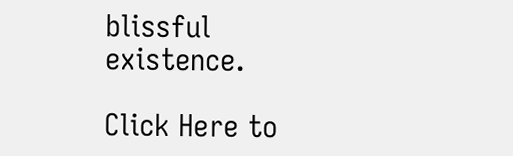blissful existence.

Click Here to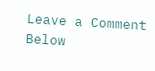Leave a Comment Below